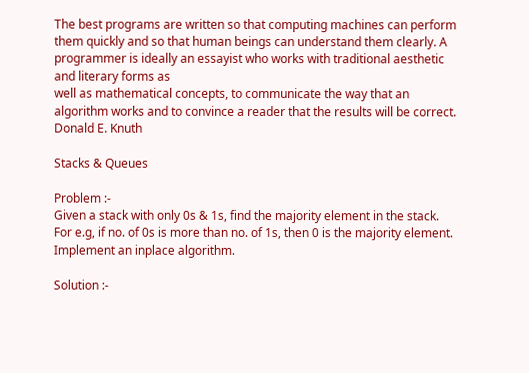The best programs are written so that computing machines can perform them quickly and so that human beings can understand them clearly. A programmer is ideally an essayist who works with traditional aesthetic and literary forms as
well as mathematical concepts, to communicate the way that an algorithm works and to convince a reader that the results will be correct. Donald E. Knuth

Stacks & Queues

Problem :-
Given a stack with only 0s & 1s, find the majority element in the stack.
For e.g, if no. of 0s is more than no. of 1s, then 0 is the majority element.
Implement an inplace algorithm.

Solution :-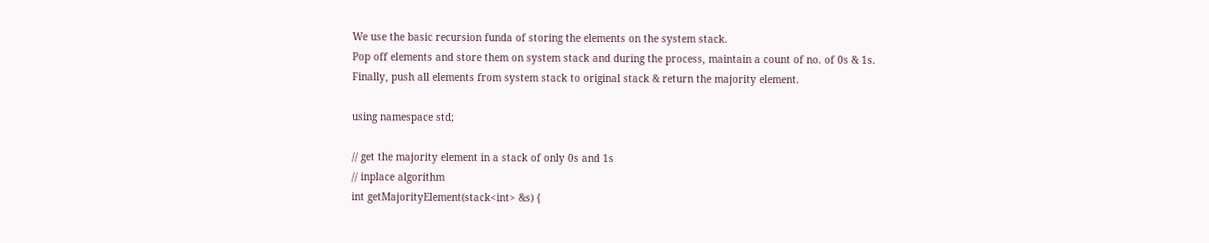We use the basic recursion funda of storing the elements on the system stack.
Pop off elements and store them on system stack and during the process, maintain a count of no. of 0s & 1s.
Finally, push all elements from system stack to original stack & return the majority element.

using namespace std;

// get the majority element in a stack of only 0s and 1s
// inplace algorithm
int getMajorityElement(stack<int> &s) {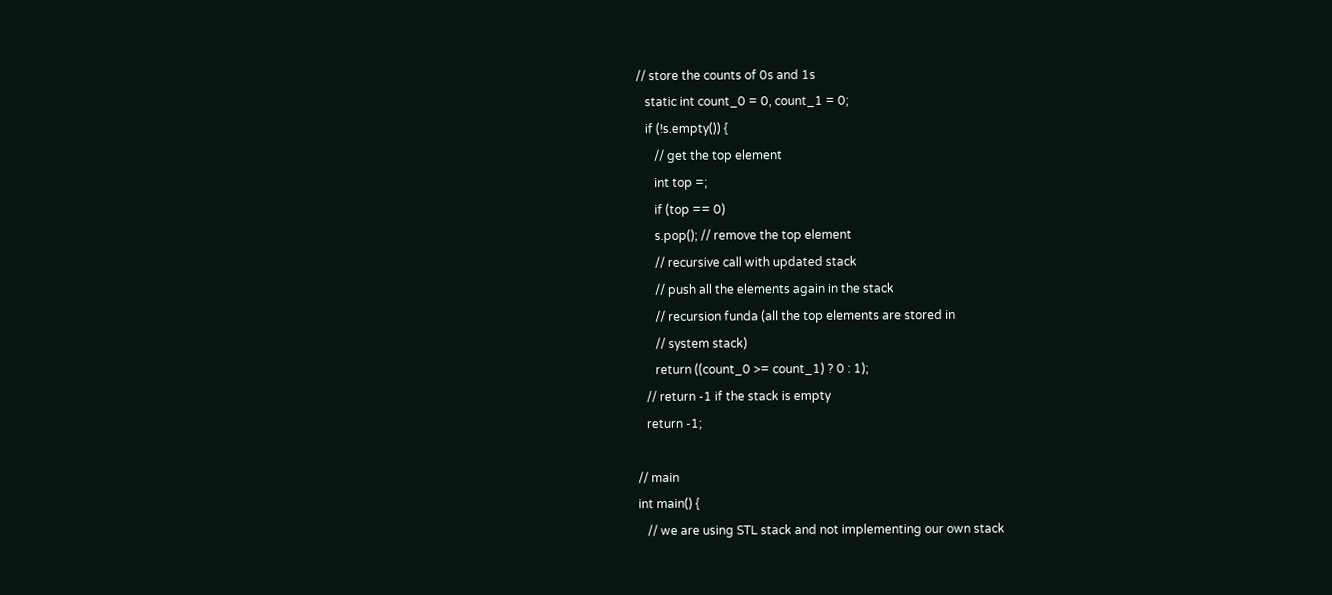// store the counts of 0s and 1s
   static int count_0 = 0, count_1 = 0;
   if (!s.empty()) {
      // get the top element
      int top =;
      if (top == 0)
      s.pop(); // remove the top element
      // recursive call with updated stack
      // push all the elements again in the stack
      // recursion funda (all the top elements are stored in
      // system stack)
      return ((count_0 >= count_1) ? 0 : 1);
   // return -1 if the stack is empty
   return -1;

// main
int main() {
   // we are using STL stack and not implementing our own stack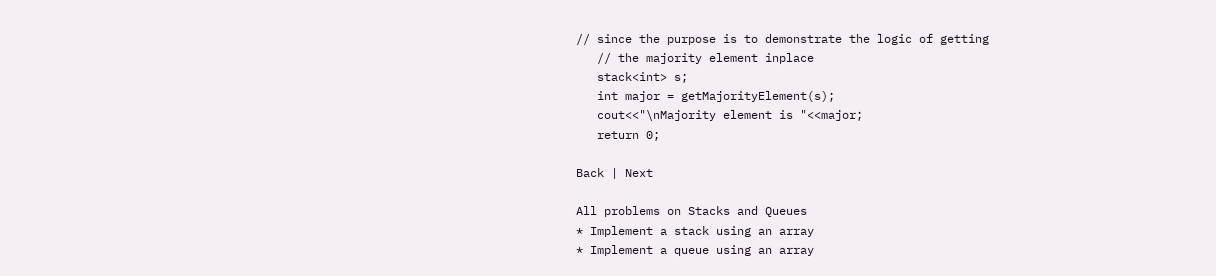// since the purpose is to demonstrate the logic of getting
   // the majority element inplace
   stack<int> s;
   int major = getMajorityElement(s);
   cout<<"\nMajority element is "<<major;
   return 0;

Back | Next

All problems on Stacks and Queues
* Implement a stack using an array
* Implement a queue using an array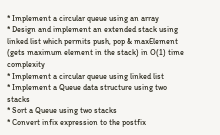* Implement a circular queue using an array
* Design and implement an extended stack using linked list which permits push, pop & maxElement (gets maximum element in the stack) in O(1) time complexity
* Implement a circular queue using linked list
* Implement a Queue data structure using two stacks
* Sort a Queue using two stacks
* Convert infix expression to the postfix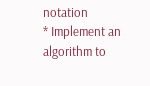notation
* Implement an algorithm to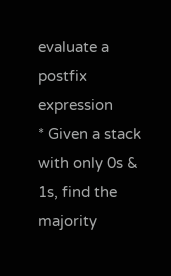evaluate a postfix expression
* Given a stack with only 0s & 1s, find the majority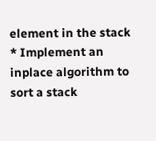element in the stack
* Implement an inplace algorithm to sort a stack